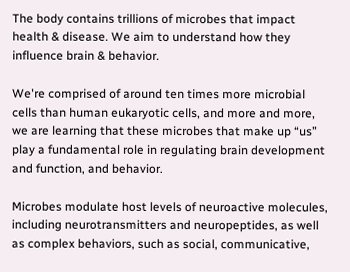The body contains trillions of microbes that impact health & disease. We aim to understand how they influence brain & behavior.

We're comprised of around ten times more microbial cells than human eukaryotic cells, and more and more, we are learning that these microbes that make up “us” play a fundamental role in regulating brain development and function, and behavior.

Microbes modulate host levels of neuroactive molecules, including neurotransmitters and neuropeptides, as well as complex behaviors, such as social, communicative,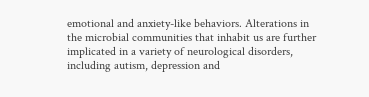emotional and anxiety-like behaviors. Alterations in the microbial communities that inhabit us are further implicated in a variety of neurological disorders, including autism, depression and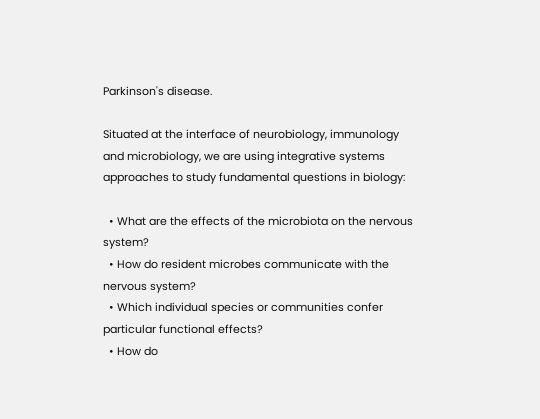Parkinson's disease.

Situated at the interface of neurobiology, immunology and microbiology, we are using integrative systems approaches to study fundamental questions in biology:

  • What are the effects of the microbiota on the nervous system?
  • How do resident microbes communicate with the nervous system?
  • Which individual species or communities confer particular functional effects?
  • How do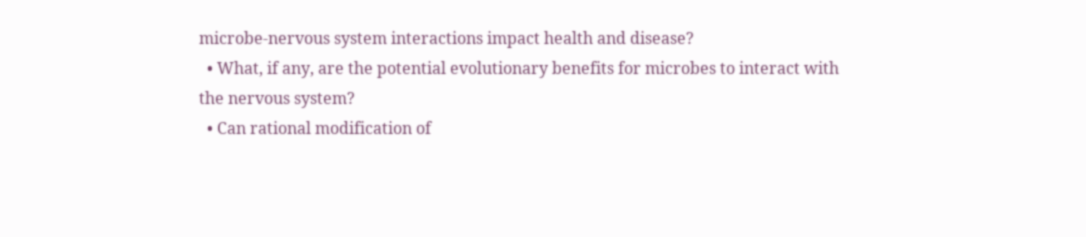microbe-nervous system interactions impact health and disease?
  • What, if any, are the potential evolutionary benefits for microbes to interact with the nervous system?
  • Can rational modification of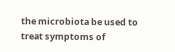the microbiota be used to treat symptoms of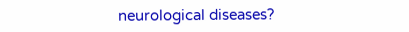neurological diseases?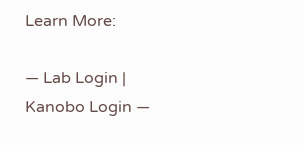Learn More:

— Lab Login | Kanobo Login —